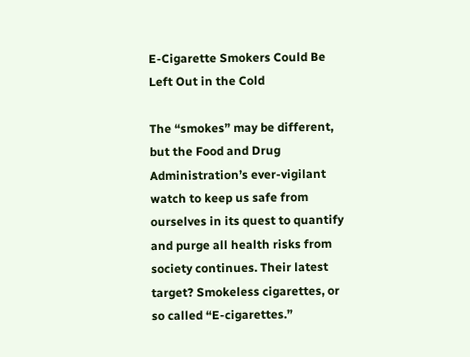E-Cigarette Smokers Could Be Left Out in the Cold

The “smokes” may be different, but the Food and Drug Administration’s ever-vigilant watch to keep us safe from ourselves in its quest to quantify and purge all health risks from society continues. Their latest target? Smokeless cigarettes, or so called “E-cigarettes.”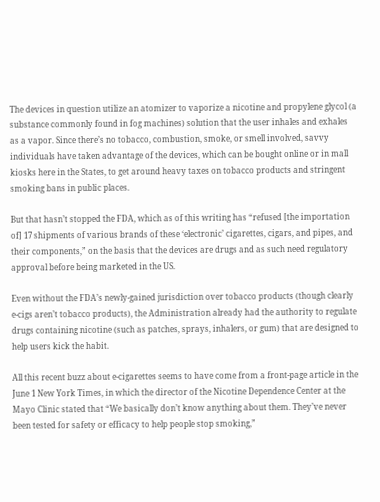The devices in question utilize an atomizer to vaporize a nicotine and propylene glycol (a substance commonly found in fog machines) solution that the user inhales and exhales as a vapor. Since there’s no tobacco, combustion, smoke, or smell involved, savvy individuals have taken advantage of the devices, which can be bought online or in mall kiosks here in the States, to get around heavy taxes on tobacco products and stringent smoking bans in public places.

But that hasn’t stopped the FDA, which as of this writing has “refused [the importation of] 17 shipments of various brands of these ‘electronic’ cigarettes, cigars, and pipes, and their components,” on the basis that the devices are drugs and as such need regulatory approval before being marketed in the US.

Even without the FDA’s newly-gained jurisdiction over tobacco products (though clearly e-cigs aren’t tobacco products), the Administration already had the authority to regulate drugs containing nicotine (such as patches, sprays, inhalers, or gum) that are designed to help users kick the habit.

All this recent buzz about e-cigarettes seems to have come from a front-page article in the June 1 New York Times, in which the director of the Nicotine Dependence Center at the Mayo Clinic stated that “We basically don’t know anything about them. They’ve never been tested for safety or efficacy to help people stop smoking,”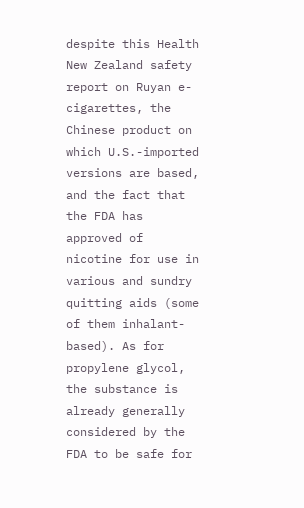despite this Health New Zealand safety report on Ruyan e-cigarettes, the Chinese product on which U.S.-imported versions are based, and the fact that the FDA has approved of nicotine for use in various and sundry quitting aids (some of them inhalant-based). As for propylene glycol, the substance is already generally considered by the FDA to be safe for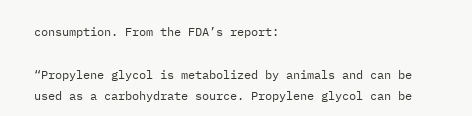consumption. From the FDA’s report:

“Propylene glycol is metabolized by animals and can be used as a carbohydrate source. Propylene glycol can be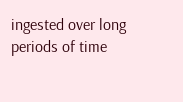ingested over long periods of time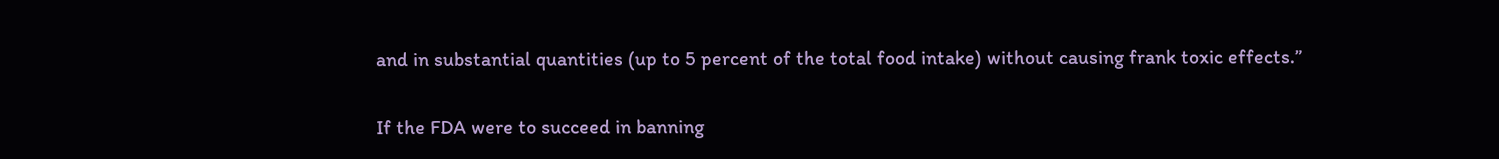and in substantial quantities (up to 5 percent of the total food intake) without causing frank toxic effects.”

If the FDA were to succeed in banning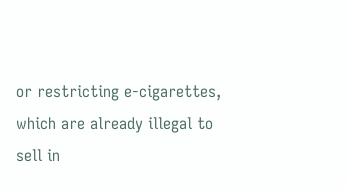or restricting e-cigarettes, which are already illegal to sell in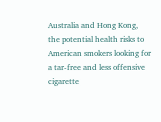Australia and Hong Kong, the potential health risks to American smokers looking for a tar-free and less offensive cigarette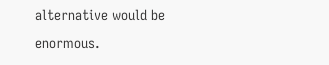alternative would be enormous.